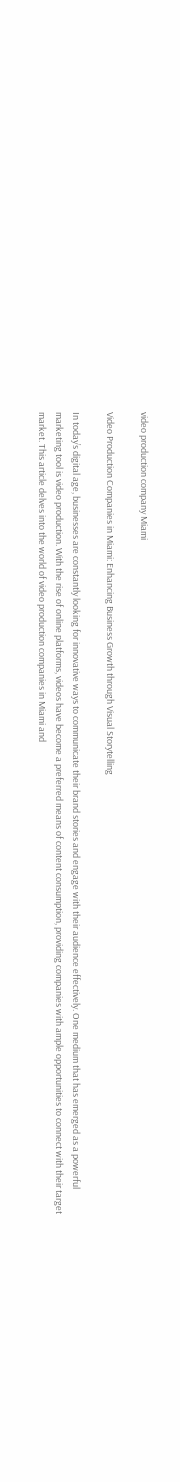video production company Miami

Video Production Companies in Miami: Enhancing Business Growth through Visual Storytelling

In today’s digital age, businesses are constantly looking for innovative ways to communicate their brand stories and engage with their audience effectively. One medium that has emerged as a powerful marketing tool is video production. With the rise of online platforms, videos have become a preferred means of content consumption, providing companies with ample opportunities to connect with their target market. This article delves into the world of video production companies in Miami and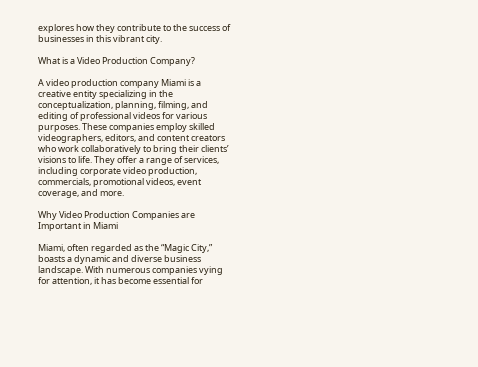explores how they contribute to the success of businesses in this vibrant city.

What is a Video Production Company?

A video production company Miami is a creative entity specializing in the conceptualization, planning, filming, and editing of professional videos for various purposes. These companies employ skilled videographers, editors, and content creators who work collaboratively to bring their clients’ visions to life. They offer a range of services, including corporate video production, commercials, promotional videos, event coverage, and more.

Why Video Production Companies are Important in Miami

Miami, often regarded as the “Magic City,” boasts a dynamic and diverse business landscape. With numerous companies vying for attention, it has become essential for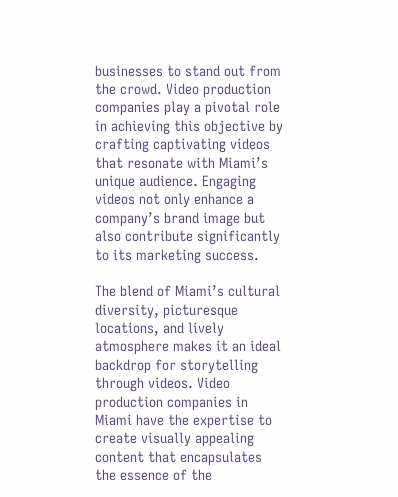businesses to stand out from the crowd. Video production companies play a pivotal role in achieving this objective by crafting captivating videos that resonate with Miami’s unique audience. Engaging videos not only enhance a company’s brand image but also contribute significantly to its marketing success.

The blend of Miami’s cultural diversity, picturesque locations, and lively atmosphere makes it an ideal backdrop for storytelling through videos. Video production companies in Miami have the expertise to create visually appealing content that encapsulates the essence of the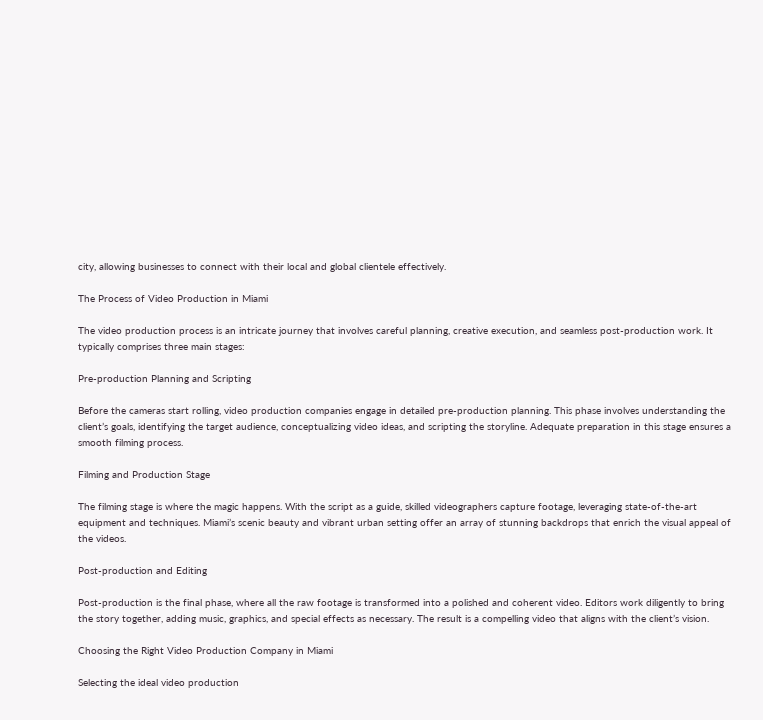city, allowing businesses to connect with their local and global clientele effectively.

The Process of Video Production in Miami

The video production process is an intricate journey that involves careful planning, creative execution, and seamless post-production work. It typically comprises three main stages:

Pre-production Planning and Scripting

Before the cameras start rolling, video production companies engage in detailed pre-production planning. This phase involves understanding the client’s goals, identifying the target audience, conceptualizing video ideas, and scripting the storyline. Adequate preparation in this stage ensures a smooth filming process.

Filming and Production Stage

The filming stage is where the magic happens. With the script as a guide, skilled videographers capture footage, leveraging state-of-the-art equipment and techniques. Miami’s scenic beauty and vibrant urban setting offer an array of stunning backdrops that enrich the visual appeal of the videos.

Post-production and Editing

Post-production is the final phase, where all the raw footage is transformed into a polished and coherent video. Editors work diligently to bring the story together, adding music, graphics, and special effects as necessary. The result is a compelling video that aligns with the client’s vision.

Choosing the Right Video Production Company in Miami

Selecting the ideal video production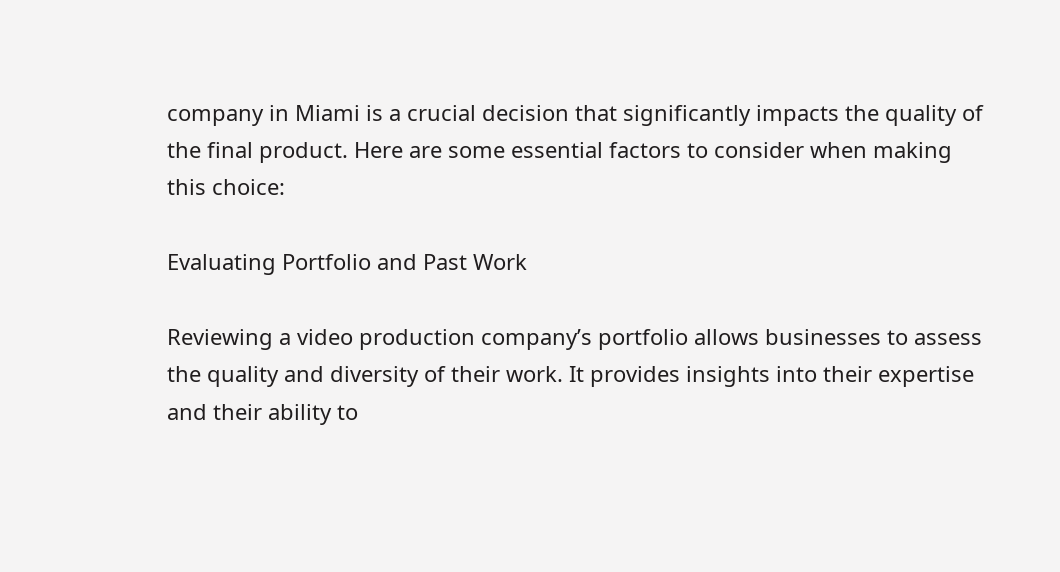company in Miami is a crucial decision that significantly impacts the quality of the final product. Here are some essential factors to consider when making this choice:

Evaluating Portfolio and Past Work

Reviewing a video production company’s portfolio allows businesses to assess the quality and diversity of their work. It provides insights into their expertise and their ability to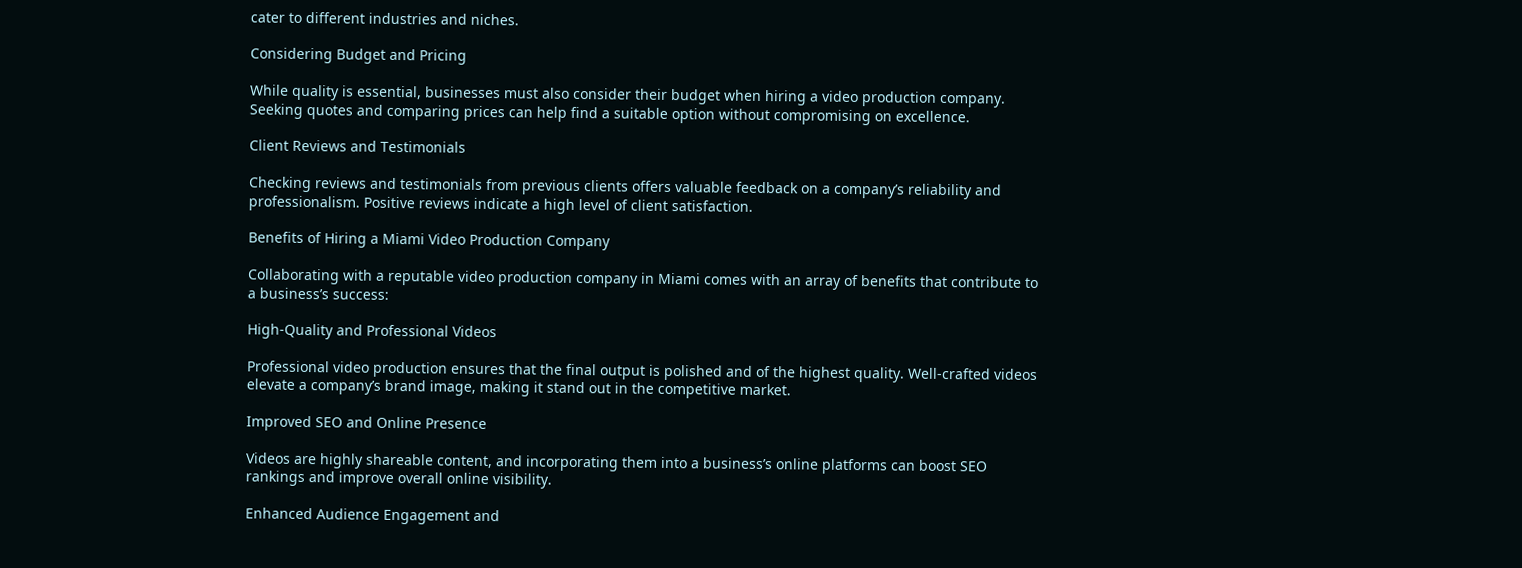cater to different industries and niches.

Considering Budget and Pricing

While quality is essential, businesses must also consider their budget when hiring a video production company. Seeking quotes and comparing prices can help find a suitable option without compromising on excellence.

Client Reviews and Testimonials

Checking reviews and testimonials from previous clients offers valuable feedback on a company’s reliability and professionalism. Positive reviews indicate a high level of client satisfaction.

Benefits of Hiring a Miami Video Production Company

Collaborating with a reputable video production company in Miami comes with an array of benefits that contribute to a business’s success:

High-Quality and Professional Videos

Professional video production ensures that the final output is polished and of the highest quality. Well-crafted videos elevate a company’s brand image, making it stand out in the competitive market.

Improved SEO and Online Presence

Videos are highly shareable content, and incorporating them into a business’s online platforms can boost SEO rankings and improve overall online visibility.

Enhanced Audience Engagement and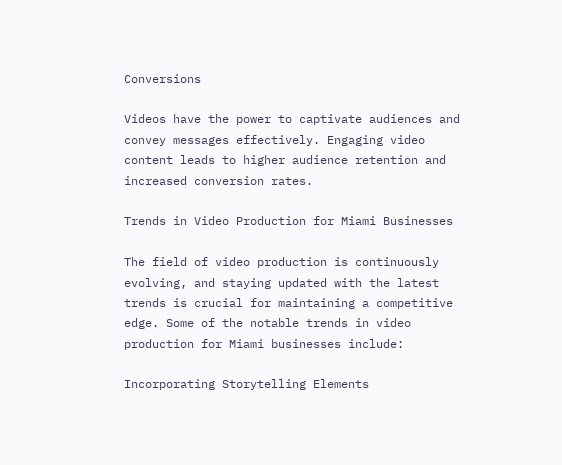Conversions

Videos have the power to captivate audiences and convey messages effectively. Engaging video content leads to higher audience retention and increased conversion rates.

Trends in Video Production for Miami Businesses

The field of video production is continuously evolving, and staying updated with the latest trends is crucial for maintaining a competitive edge. Some of the notable trends in video production for Miami businesses include:

Incorporating Storytelling Elements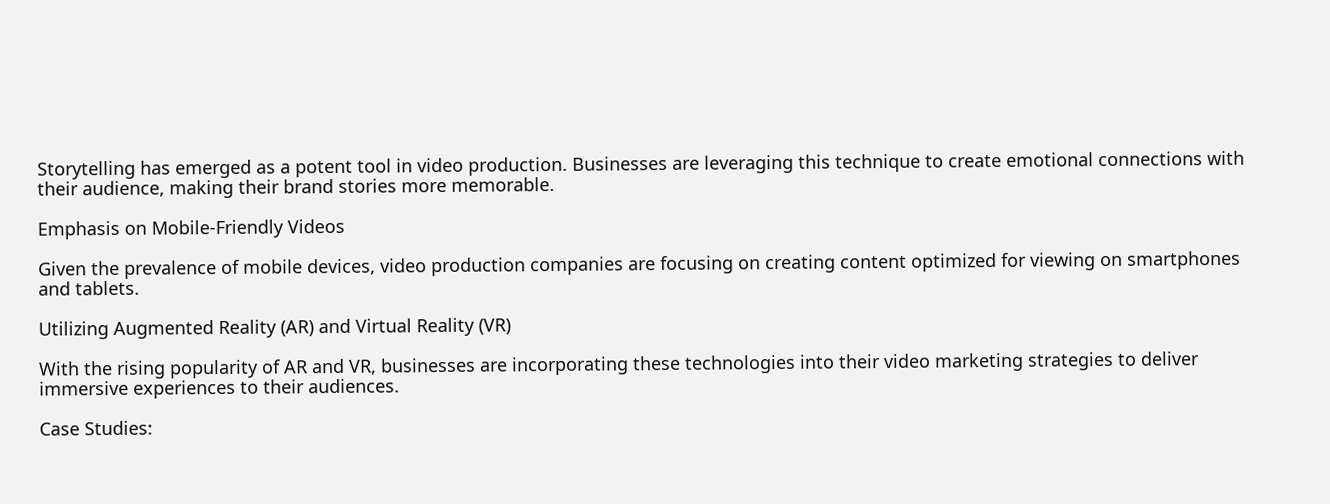Storytelling has emerged as a potent tool in video production. Businesses are leveraging this technique to create emotional connections with their audience, making their brand stories more memorable.

Emphasis on Mobile-Friendly Videos

Given the prevalence of mobile devices, video production companies are focusing on creating content optimized for viewing on smartphones and tablets.

Utilizing Augmented Reality (AR) and Virtual Reality (VR)

With the rising popularity of AR and VR, businesses are incorporating these technologies into their video marketing strategies to deliver immersive experiences to their audiences.

Case Studies: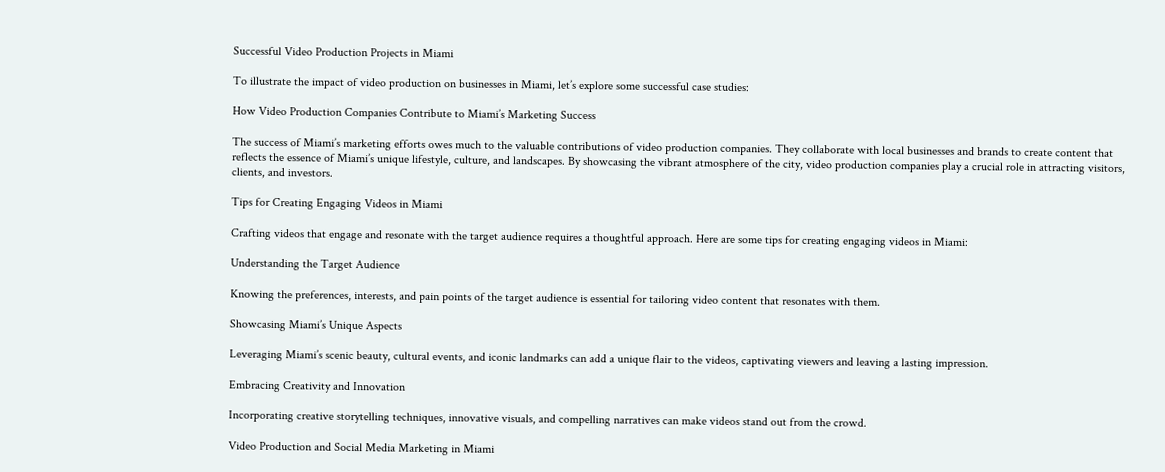Successful Video Production Projects in Miami

To illustrate the impact of video production on businesses in Miami, let’s explore some successful case studies:

How Video Production Companies Contribute to Miami’s Marketing Success

The success of Miami’s marketing efforts owes much to the valuable contributions of video production companies. They collaborate with local businesses and brands to create content that reflects the essence of Miami’s unique lifestyle, culture, and landscapes. By showcasing the vibrant atmosphere of the city, video production companies play a crucial role in attracting visitors, clients, and investors.

Tips for Creating Engaging Videos in Miami

Crafting videos that engage and resonate with the target audience requires a thoughtful approach. Here are some tips for creating engaging videos in Miami:

Understanding the Target Audience

Knowing the preferences, interests, and pain points of the target audience is essential for tailoring video content that resonates with them.

Showcasing Miami’s Unique Aspects

Leveraging Miami’s scenic beauty, cultural events, and iconic landmarks can add a unique flair to the videos, captivating viewers and leaving a lasting impression.

Embracing Creativity and Innovation

Incorporating creative storytelling techniques, innovative visuals, and compelling narratives can make videos stand out from the crowd.

Video Production and Social Media Marketing in Miami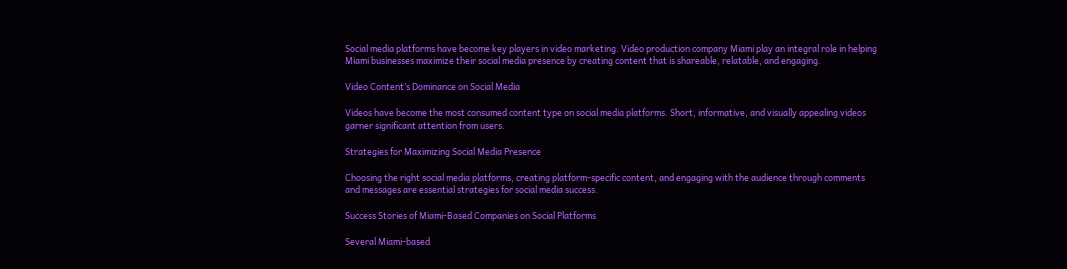Social media platforms have become key players in video marketing. Video production company Miami play an integral role in helping Miami businesses maximize their social media presence by creating content that is shareable, relatable, and engaging.

Video Content’s Dominance on Social Media

Videos have become the most consumed content type on social media platforms. Short, informative, and visually appealing videos garner significant attention from users.

Strategies for Maximizing Social Media Presence

Choosing the right social media platforms, creating platform-specific content, and engaging with the audience through comments and messages are essential strategies for social media success.

Success Stories of Miami-Based Companies on Social Platforms

Several Miami-based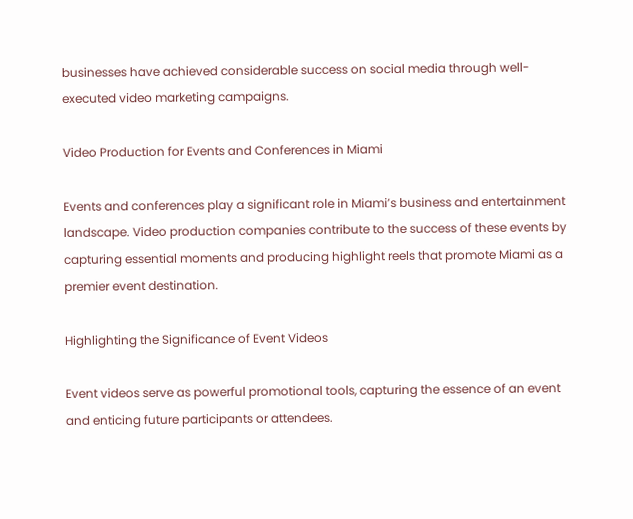businesses have achieved considerable success on social media through well-executed video marketing campaigns.

Video Production for Events and Conferences in Miami

Events and conferences play a significant role in Miami’s business and entertainment landscape. Video production companies contribute to the success of these events by capturing essential moments and producing highlight reels that promote Miami as a premier event destination.

Highlighting the Significance of Event Videos

Event videos serve as powerful promotional tools, capturing the essence of an event and enticing future participants or attendees.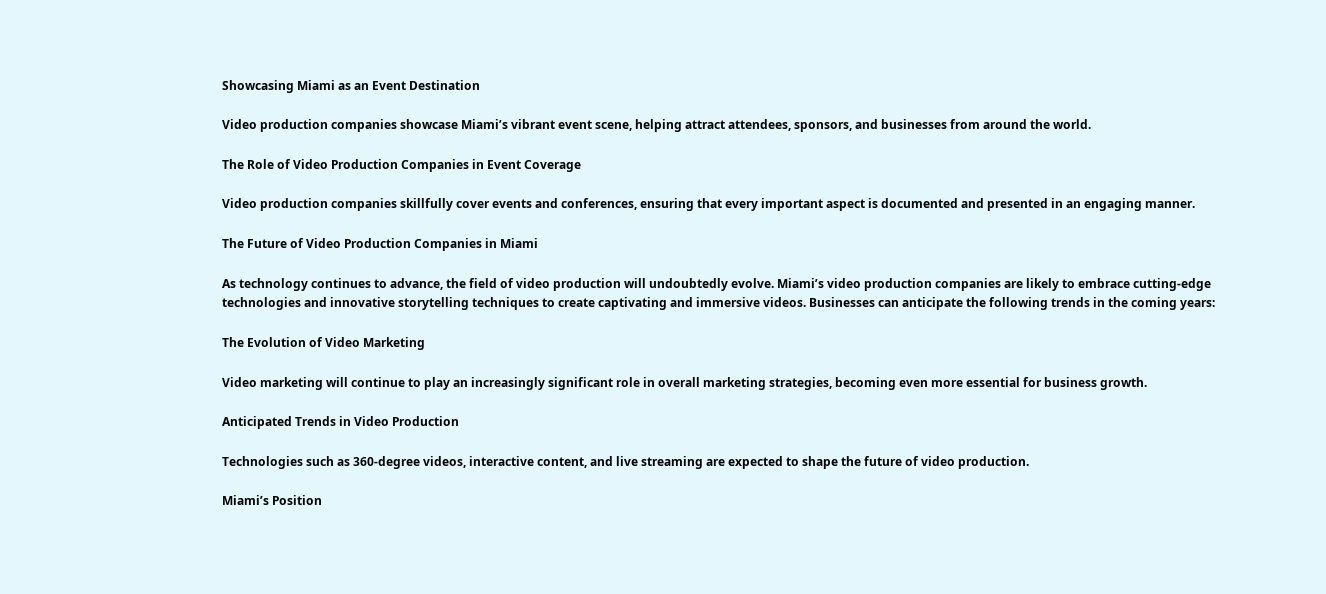Showcasing Miami as an Event Destination

Video production companies showcase Miami’s vibrant event scene, helping attract attendees, sponsors, and businesses from around the world.

The Role of Video Production Companies in Event Coverage

Video production companies skillfully cover events and conferences, ensuring that every important aspect is documented and presented in an engaging manner.

The Future of Video Production Companies in Miami

As technology continues to advance, the field of video production will undoubtedly evolve. Miami’s video production companies are likely to embrace cutting-edge technologies and innovative storytelling techniques to create captivating and immersive videos. Businesses can anticipate the following trends in the coming years:

The Evolution of Video Marketing

Video marketing will continue to play an increasingly significant role in overall marketing strategies, becoming even more essential for business growth.

Anticipated Trends in Video Production

Technologies such as 360-degree videos, interactive content, and live streaming are expected to shape the future of video production.

Miami’s Position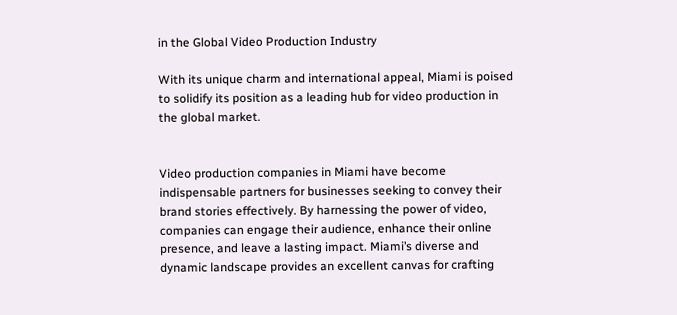in the Global Video Production Industry

With its unique charm and international appeal, Miami is poised to solidify its position as a leading hub for video production in the global market.


Video production companies in Miami have become indispensable partners for businesses seeking to convey their brand stories effectively. By harnessing the power of video, companies can engage their audience, enhance their online presence, and leave a lasting impact. Miami’s diverse and dynamic landscape provides an excellent canvas for crafting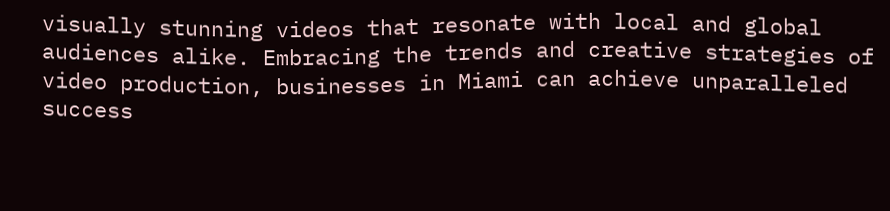visually stunning videos that resonate with local and global audiences alike. Embracing the trends and creative strategies of video production, businesses in Miami can achieve unparalleled success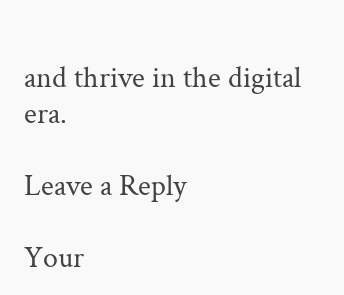and thrive in the digital era.

Leave a Reply

Your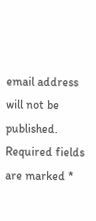email address will not be published. Required fields are marked *